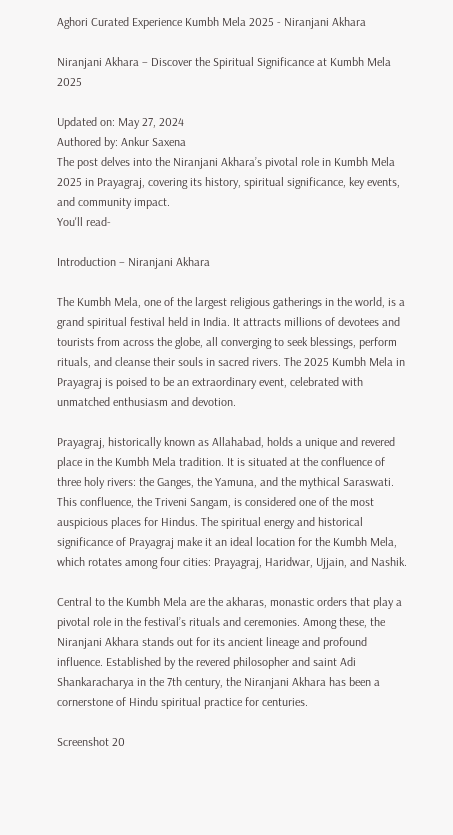Aghori Curated Experience Kumbh Mela 2025 - Niranjani Akhara

Niranjani Akhara – Discover the Spiritual Significance at Kumbh Mela 2025

Updated on: May 27, 2024
Authored by: Ankur Saxena
The post delves into the Niranjani Akhara’s pivotal role in Kumbh Mela 2025 in Prayagraj, covering its history, spiritual significance, key events, and community impact.
You'll read-

Introduction – Niranjani Akhara

The Kumbh Mela, one of the largest religious gatherings in the world, is a grand spiritual festival held in India. It attracts millions of devotees and tourists from across the globe, all converging to seek blessings, perform rituals, and cleanse their souls in sacred rivers. The 2025 Kumbh Mela in Prayagraj is poised to be an extraordinary event, celebrated with unmatched enthusiasm and devotion.

Prayagraj, historically known as Allahabad, holds a unique and revered place in the Kumbh Mela tradition. It is situated at the confluence of three holy rivers: the Ganges, the Yamuna, and the mythical Saraswati. This confluence, the Triveni Sangam, is considered one of the most auspicious places for Hindus. The spiritual energy and historical significance of Prayagraj make it an ideal location for the Kumbh Mela, which rotates among four cities: Prayagraj, Haridwar, Ujjain, and Nashik.

Central to the Kumbh Mela are the akharas, monastic orders that play a pivotal role in the festival’s rituals and ceremonies. Among these, the Niranjani Akhara stands out for its ancient lineage and profound influence. Established by the revered philosopher and saint Adi Shankaracharya in the 7th century, the Niranjani Akhara has been a cornerstone of Hindu spiritual practice for centuries.

Screenshot 20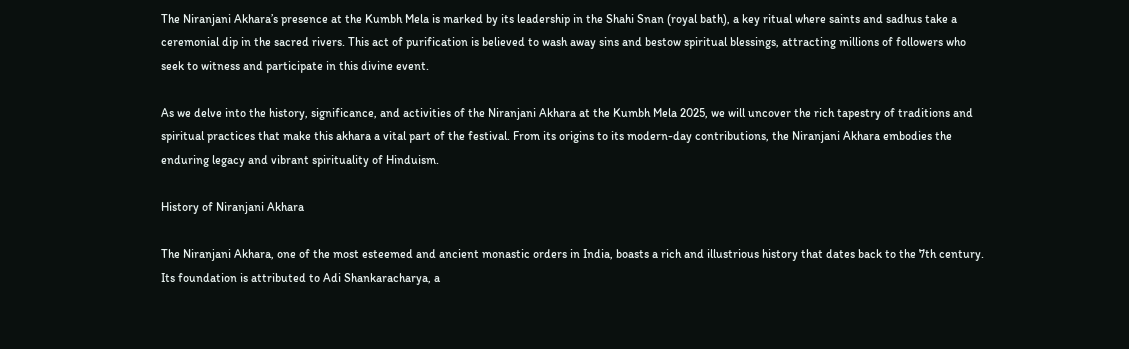The Niranjani Akhara’s presence at the Kumbh Mela is marked by its leadership in the Shahi Snan (royal bath), a key ritual where saints and sadhus take a ceremonial dip in the sacred rivers. This act of purification is believed to wash away sins and bestow spiritual blessings, attracting millions of followers who seek to witness and participate in this divine event.

As we delve into the history, significance, and activities of the Niranjani Akhara at the Kumbh Mela 2025, we will uncover the rich tapestry of traditions and spiritual practices that make this akhara a vital part of the festival. From its origins to its modern-day contributions, the Niranjani Akhara embodies the enduring legacy and vibrant spirituality of Hinduism.

History of Niranjani Akhara

The Niranjani Akhara, one of the most esteemed and ancient monastic orders in India, boasts a rich and illustrious history that dates back to the 7th century. Its foundation is attributed to Adi Shankaracharya, a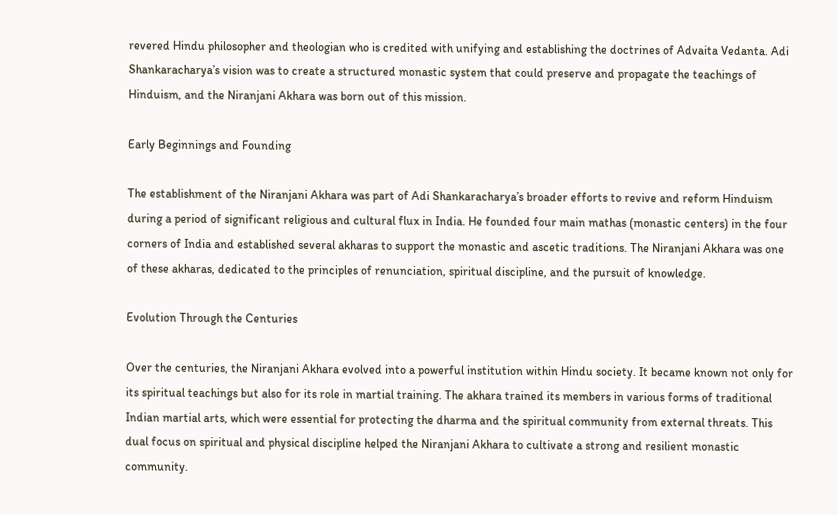revered Hindu philosopher and theologian who is credited with unifying and establishing the doctrines of Advaita Vedanta. Adi Shankaracharya’s vision was to create a structured monastic system that could preserve and propagate the teachings of Hinduism, and the Niranjani Akhara was born out of this mission.

Early Beginnings and Founding

The establishment of the Niranjani Akhara was part of Adi Shankaracharya’s broader efforts to revive and reform Hinduism during a period of significant religious and cultural flux in India. He founded four main mathas (monastic centers) in the four corners of India and established several akharas to support the monastic and ascetic traditions. The Niranjani Akhara was one of these akharas, dedicated to the principles of renunciation, spiritual discipline, and the pursuit of knowledge.

Evolution Through the Centuries

Over the centuries, the Niranjani Akhara evolved into a powerful institution within Hindu society. It became known not only for its spiritual teachings but also for its role in martial training. The akhara trained its members in various forms of traditional Indian martial arts, which were essential for protecting the dharma and the spiritual community from external threats. This dual focus on spiritual and physical discipline helped the Niranjani Akhara to cultivate a strong and resilient monastic community.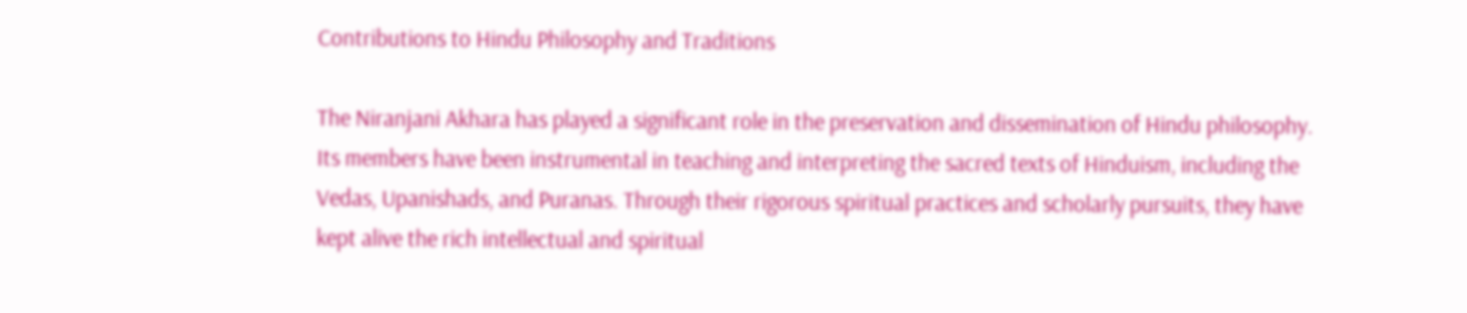Contributions to Hindu Philosophy and Traditions

The Niranjani Akhara has played a significant role in the preservation and dissemination of Hindu philosophy. Its members have been instrumental in teaching and interpreting the sacred texts of Hinduism, including the Vedas, Upanishads, and Puranas. Through their rigorous spiritual practices and scholarly pursuits, they have kept alive the rich intellectual and spiritual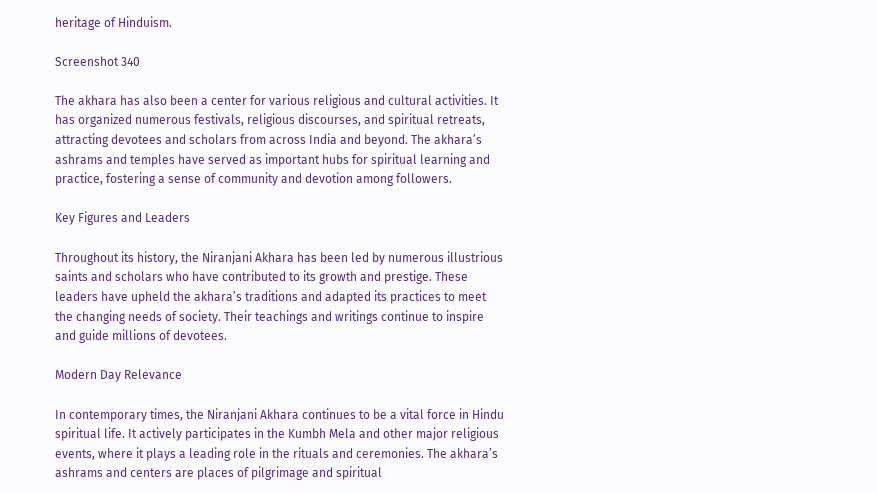heritage of Hinduism.

Screenshot 340

The akhara has also been a center for various religious and cultural activities. It has organized numerous festivals, religious discourses, and spiritual retreats, attracting devotees and scholars from across India and beyond. The akhara’s ashrams and temples have served as important hubs for spiritual learning and practice, fostering a sense of community and devotion among followers.

Key Figures and Leaders

Throughout its history, the Niranjani Akhara has been led by numerous illustrious saints and scholars who have contributed to its growth and prestige. These leaders have upheld the akhara’s traditions and adapted its practices to meet the changing needs of society. Their teachings and writings continue to inspire and guide millions of devotees.

Modern Day Relevance

In contemporary times, the Niranjani Akhara continues to be a vital force in Hindu spiritual life. It actively participates in the Kumbh Mela and other major religious events, where it plays a leading role in the rituals and ceremonies. The akhara’s ashrams and centers are places of pilgrimage and spiritual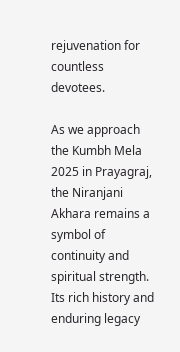rejuvenation for countless devotees.

As we approach the Kumbh Mela 2025 in Prayagraj, the Niranjani Akhara remains a symbol of continuity and spiritual strength. Its rich history and enduring legacy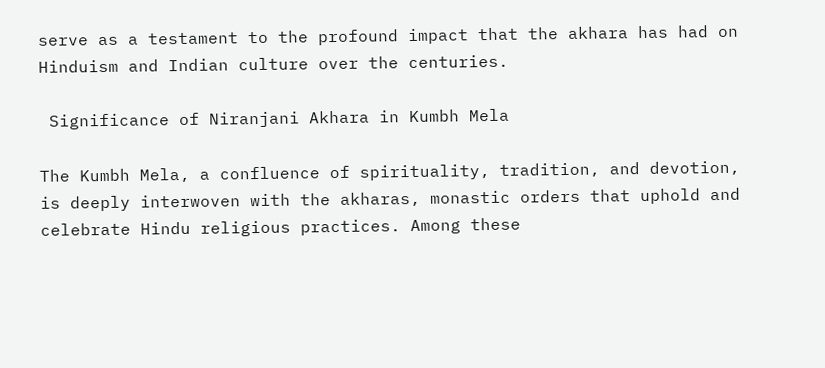serve as a testament to the profound impact that the akhara has had on Hinduism and Indian culture over the centuries.

 Significance of Niranjani Akhara in Kumbh Mela

The Kumbh Mela, a confluence of spirituality, tradition, and devotion, is deeply interwoven with the akharas, monastic orders that uphold and celebrate Hindu religious practices. Among these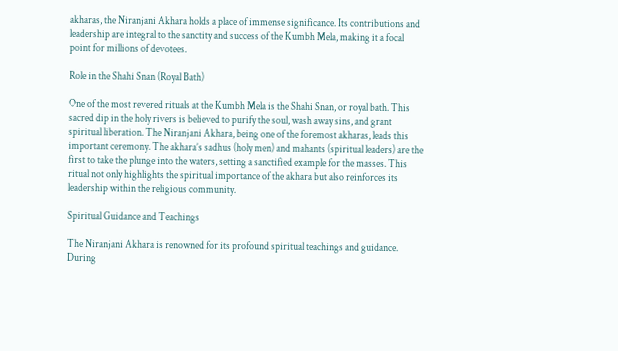akharas, the Niranjani Akhara holds a place of immense significance. Its contributions and leadership are integral to the sanctity and success of the Kumbh Mela, making it a focal point for millions of devotees.

Role in the Shahi Snan (Royal Bath)

One of the most revered rituals at the Kumbh Mela is the Shahi Snan, or royal bath. This sacred dip in the holy rivers is believed to purify the soul, wash away sins, and grant spiritual liberation. The Niranjani Akhara, being one of the foremost akharas, leads this important ceremony. The akhara’s sadhus (holy men) and mahants (spiritual leaders) are the first to take the plunge into the waters, setting a sanctified example for the masses. This ritual not only highlights the spiritual importance of the akhara but also reinforces its leadership within the religious community.

Spiritual Guidance and Teachings

The Niranjani Akhara is renowned for its profound spiritual teachings and guidance. During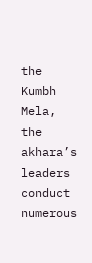the Kumbh Mela, the akhara’s leaders conduct numerous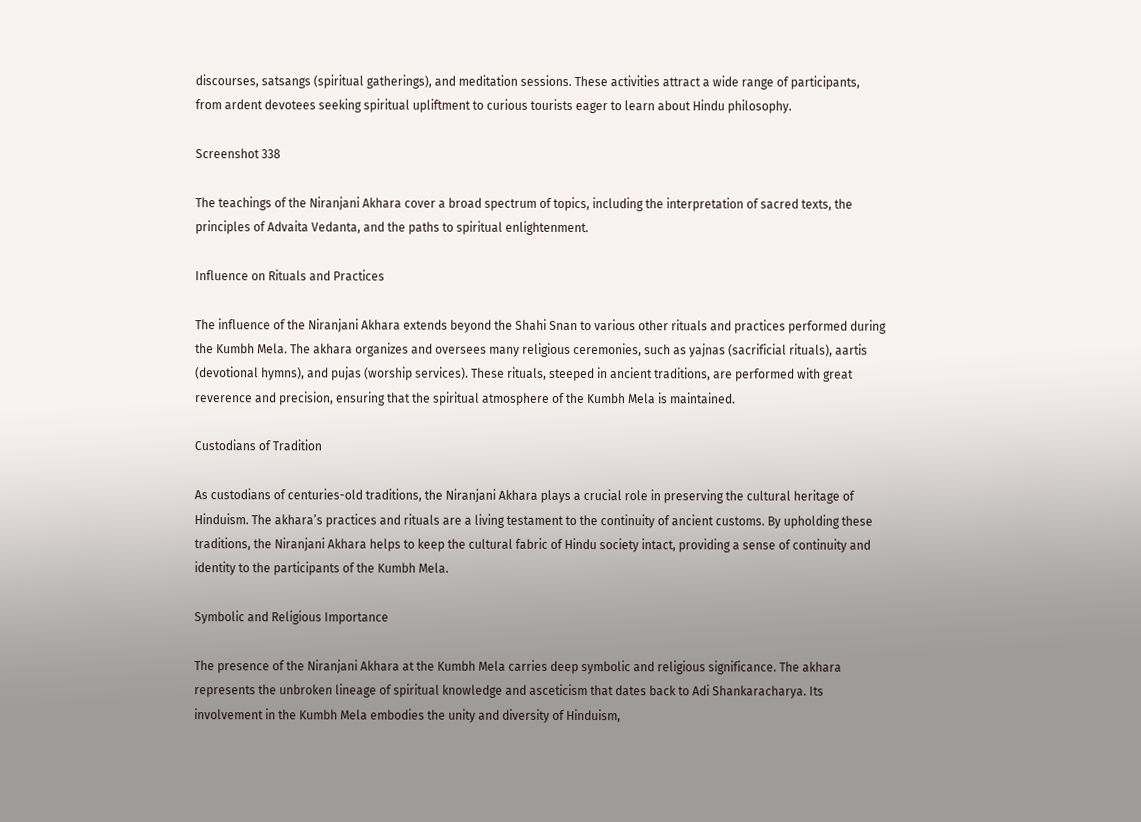discourses, satsangs (spiritual gatherings), and meditation sessions. These activities attract a wide range of participants, from ardent devotees seeking spiritual upliftment to curious tourists eager to learn about Hindu philosophy.

Screenshot 338

The teachings of the Niranjani Akhara cover a broad spectrum of topics, including the interpretation of sacred texts, the principles of Advaita Vedanta, and the paths to spiritual enlightenment.

Influence on Rituals and Practices

The influence of the Niranjani Akhara extends beyond the Shahi Snan to various other rituals and practices performed during the Kumbh Mela. The akhara organizes and oversees many religious ceremonies, such as yajnas (sacrificial rituals), aartis (devotional hymns), and pujas (worship services). These rituals, steeped in ancient traditions, are performed with great reverence and precision, ensuring that the spiritual atmosphere of the Kumbh Mela is maintained.

Custodians of Tradition

As custodians of centuries-old traditions, the Niranjani Akhara plays a crucial role in preserving the cultural heritage of Hinduism. The akhara’s practices and rituals are a living testament to the continuity of ancient customs. By upholding these traditions, the Niranjani Akhara helps to keep the cultural fabric of Hindu society intact, providing a sense of continuity and identity to the participants of the Kumbh Mela.

Symbolic and Religious Importance

The presence of the Niranjani Akhara at the Kumbh Mela carries deep symbolic and religious significance. The akhara represents the unbroken lineage of spiritual knowledge and asceticism that dates back to Adi Shankaracharya. Its involvement in the Kumbh Mela embodies the unity and diversity of Hinduism,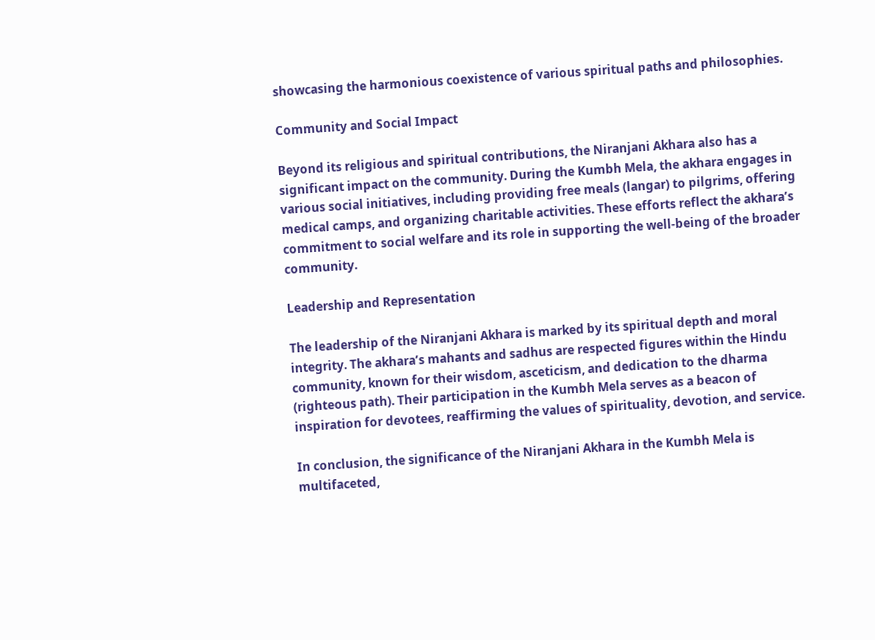showcasing the harmonious coexistence of various spiritual paths and philosophies.

Community and Social Impact

Beyond its religious and spiritual contributions, the Niranjani Akhara also has a significant impact on the community. During the Kumbh Mela, the akhara engages in various social initiatives, including providing free meals (langar) to pilgrims, offering medical camps, and organizing charitable activities. These efforts reflect the akhara’s commitment to social welfare and its role in supporting the well-being of the broader community.

Leadership and Representation

The leadership of the Niranjani Akhara is marked by its spiritual depth and moral integrity. The akhara’s mahants and sadhus are respected figures within the Hindu community, known for their wisdom, asceticism, and dedication to the dharma (righteous path). Their participation in the Kumbh Mela serves as a beacon of inspiration for devotees, reaffirming the values of spirituality, devotion, and service.

In conclusion, the significance of the Niranjani Akhara in the Kumbh Mela is multifaceted,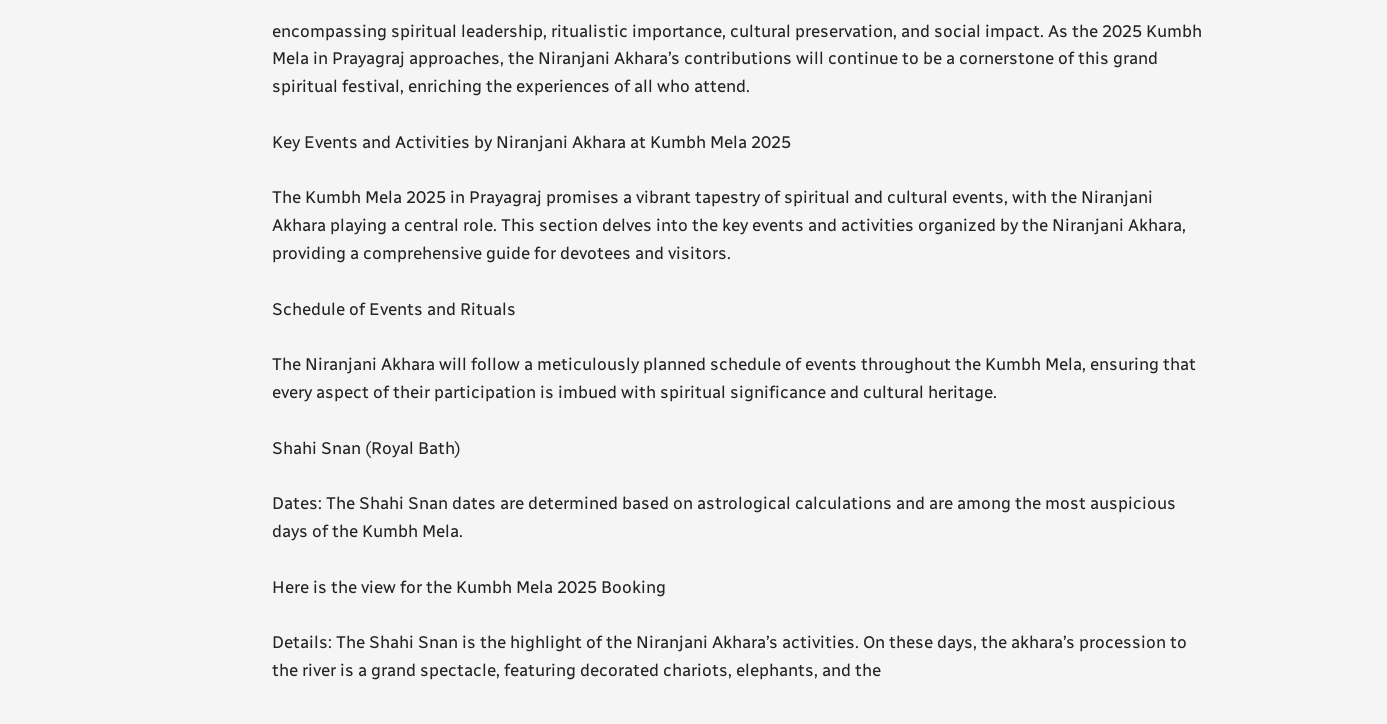encompassing spiritual leadership, ritualistic importance, cultural preservation, and social impact. As the 2025 Kumbh Mela in Prayagraj approaches, the Niranjani Akhara’s contributions will continue to be a cornerstone of this grand spiritual festival, enriching the experiences of all who attend.

Key Events and Activities by Niranjani Akhara at Kumbh Mela 2025

The Kumbh Mela 2025 in Prayagraj promises a vibrant tapestry of spiritual and cultural events, with the Niranjani Akhara playing a central role. This section delves into the key events and activities organized by the Niranjani Akhara, providing a comprehensive guide for devotees and visitors.

Schedule of Events and Rituals

The Niranjani Akhara will follow a meticulously planned schedule of events throughout the Kumbh Mela, ensuring that every aspect of their participation is imbued with spiritual significance and cultural heritage.

Shahi Snan (Royal Bath)

Dates: The Shahi Snan dates are determined based on astrological calculations and are among the most auspicious days of the Kumbh Mela.

Here is the view for the Kumbh Mela 2025 Booking

Details: The Shahi Snan is the highlight of the Niranjani Akhara’s activities. On these days, the akhara’s procession to the river is a grand spectacle, featuring decorated chariots, elephants, and the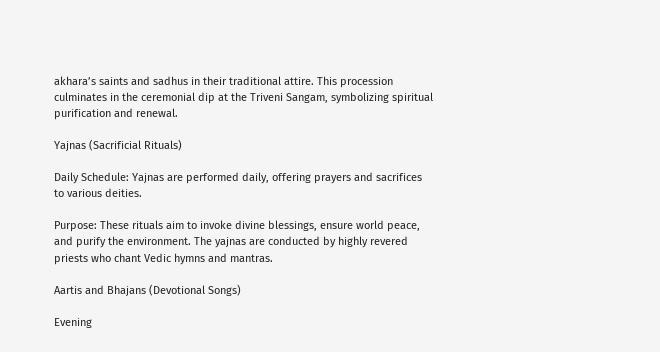akhara’s saints and sadhus in their traditional attire. This procession culminates in the ceremonial dip at the Triveni Sangam, symbolizing spiritual purification and renewal.

Yajnas (Sacrificial Rituals)

Daily Schedule: Yajnas are performed daily, offering prayers and sacrifices to various deities.

Purpose: These rituals aim to invoke divine blessings, ensure world peace, and purify the environment. The yajnas are conducted by highly revered priests who chant Vedic hymns and mantras.

Aartis and Bhajans (Devotional Songs)

Evening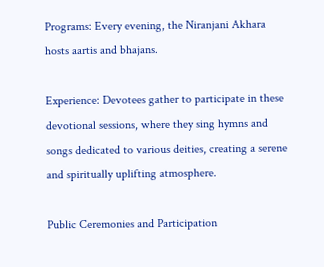Programs: Every evening, the Niranjani Akhara hosts aartis and bhajans.

Experience: Devotees gather to participate in these devotional sessions, where they sing hymns and songs dedicated to various deities, creating a serene and spiritually uplifting atmosphere.

Public Ceremonies and Participation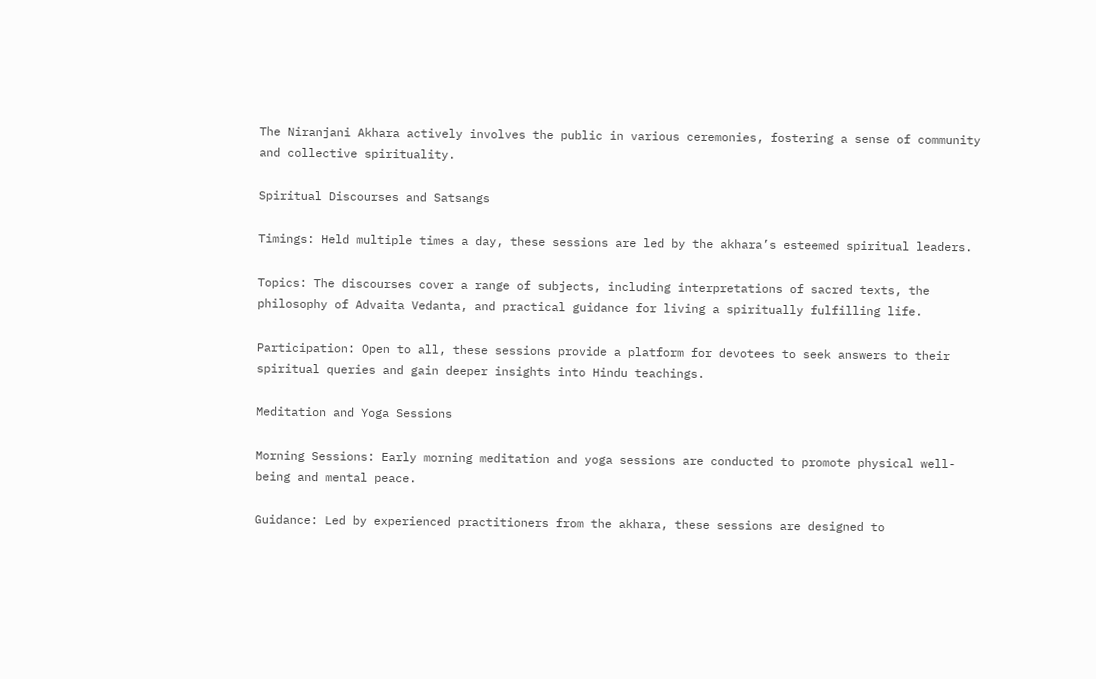The Niranjani Akhara actively involves the public in various ceremonies, fostering a sense of community and collective spirituality.

Spiritual Discourses and Satsangs

Timings: Held multiple times a day, these sessions are led by the akhara’s esteemed spiritual leaders.

Topics: The discourses cover a range of subjects, including interpretations of sacred texts, the philosophy of Advaita Vedanta, and practical guidance for living a spiritually fulfilling life.

Participation: Open to all, these sessions provide a platform for devotees to seek answers to their spiritual queries and gain deeper insights into Hindu teachings.

Meditation and Yoga Sessions

Morning Sessions: Early morning meditation and yoga sessions are conducted to promote physical well-being and mental peace.

Guidance: Led by experienced practitioners from the akhara, these sessions are designed to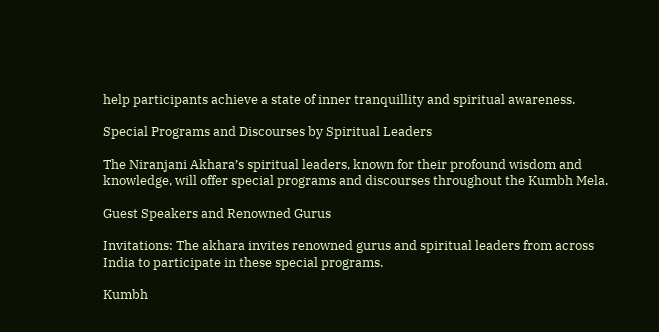help participants achieve a state of inner tranquillity and spiritual awareness.

Special Programs and Discourses by Spiritual Leaders

The Niranjani Akhara’s spiritual leaders, known for their profound wisdom and knowledge, will offer special programs and discourses throughout the Kumbh Mela.

Guest Speakers and Renowned Gurus

Invitations: The akhara invites renowned gurus and spiritual leaders from across India to participate in these special programs.

Kumbh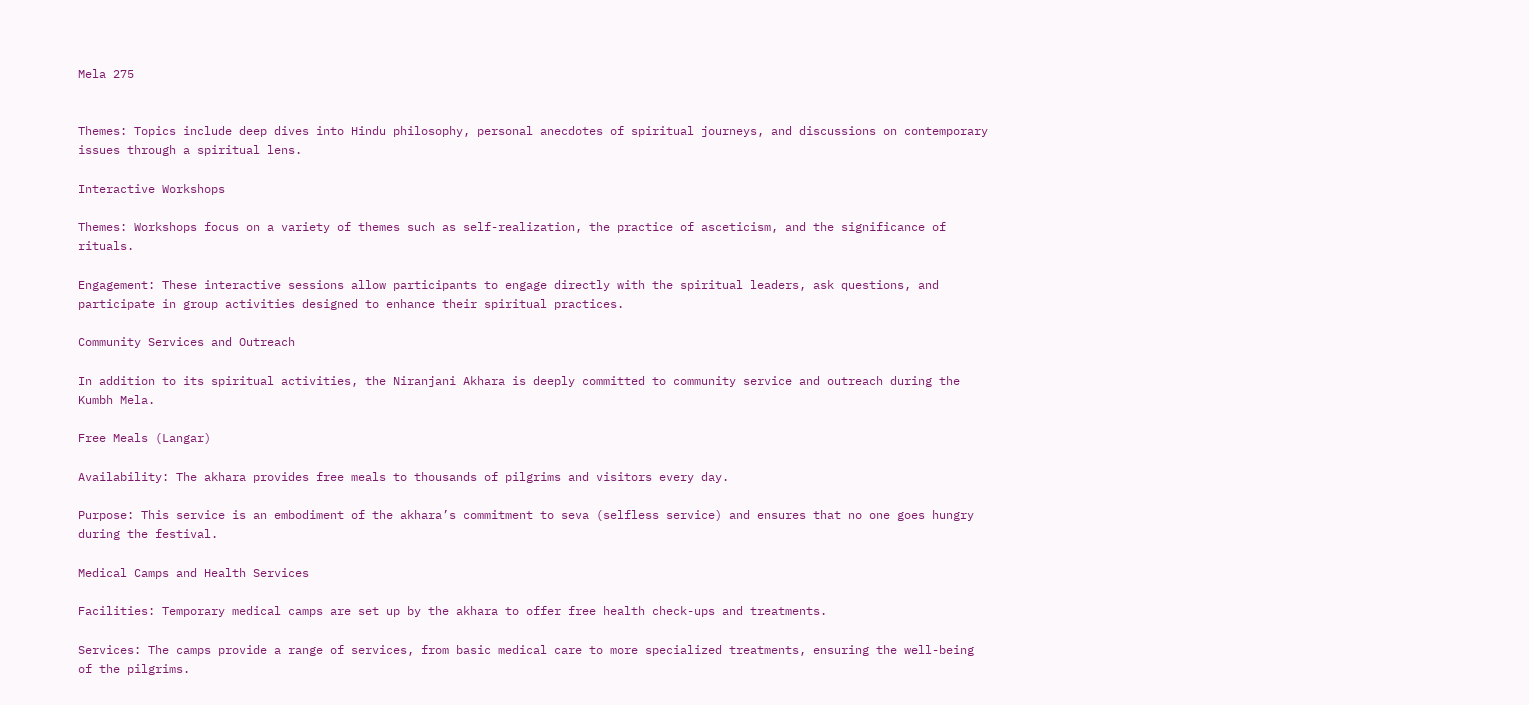Mela 275


Themes: Topics include deep dives into Hindu philosophy, personal anecdotes of spiritual journeys, and discussions on contemporary issues through a spiritual lens.

Interactive Workshops

Themes: Workshops focus on a variety of themes such as self-realization, the practice of asceticism, and the significance of rituals.

Engagement: These interactive sessions allow participants to engage directly with the spiritual leaders, ask questions, and participate in group activities designed to enhance their spiritual practices.

Community Services and Outreach

In addition to its spiritual activities, the Niranjani Akhara is deeply committed to community service and outreach during the Kumbh Mela.

Free Meals (Langar)

Availability: The akhara provides free meals to thousands of pilgrims and visitors every day.

Purpose: This service is an embodiment of the akhara’s commitment to seva (selfless service) and ensures that no one goes hungry during the festival.

Medical Camps and Health Services

Facilities: Temporary medical camps are set up by the akhara to offer free health check-ups and treatments.

Services: The camps provide a range of services, from basic medical care to more specialized treatments, ensuring the well-being of the pilgrims.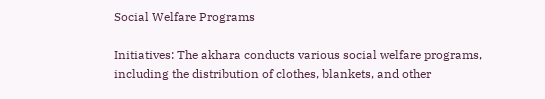Social Welfare Programs

Initiatives: The akhara conducts various social welfare programs, including the distribution of clothes, blankets, and other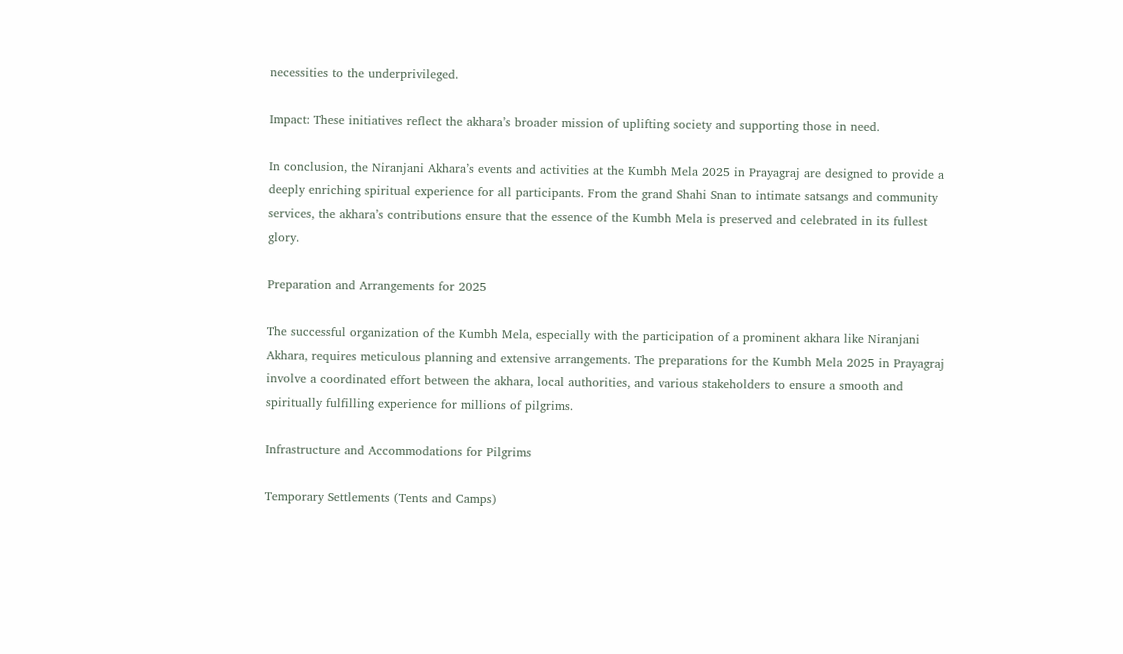necessities to the underprivileged.

Impact: These initiatives reflect the akhara’s broader mission of uplifting society and supporting those in need.

In conclusion, the Niranjani Akhara’s events and activities at the Kumbh Mela 2025 in Prayagraj are designed to provide a deeply enriching spiritual experience for all participants. From the grand Shahi Snan to intimate satsangs and community services, the akhara’s contributions ensure that the essence of the Kumbh Mela is preserved and celebrated in its fullest glory.

Preparation and Arrangements for 2025

The successful organization of the Kumbh Mela, especially with the participation of a prominent akhara like Niranjani Akhara, requires meticulous planning and extensive arrangements. The preparations for the Kumbh Mela 2025 in Prayagraj involve a coordinated effort between the akhara, local authorities, and various stakeholders to ensure a smooth and spiritually fulfilling experience for millions of pilgrims.

Infrastructure and Accommodations for Pilgrims

Temporary Settlements (Tents and Camps)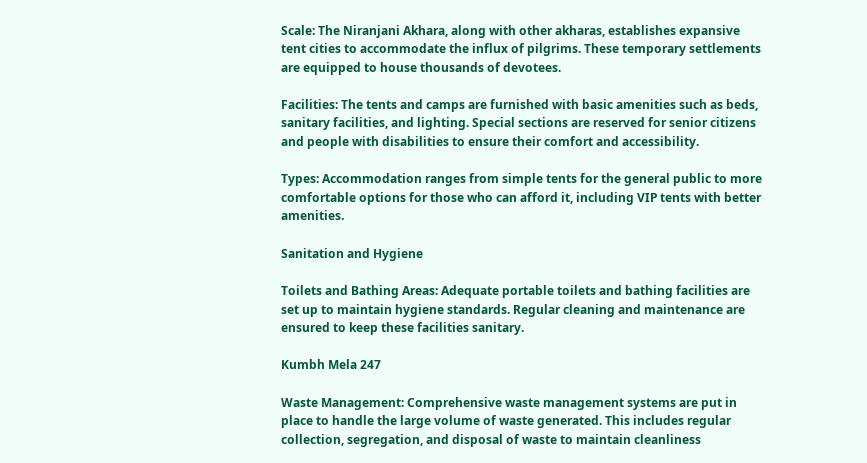Scale: The Niranjani Akhara, along with other akharas, establishes expansive tent cities to accommodate the influx of pilgrims. These temporary settlements are equipped to house thousands of devotees.

Facilities: The tents and camps are furnished with basic amenities such as beds, sanitary facilities, and lighting. Special sections are reserved for senior citizens and people with disabilities to ensure their comfort and accessibility.

Types: Accommodation ranges from simple tents for the general public to more comfortable options for those who can afford it, including VIP tents with better amenities.

Sanitation and Hygiene

Toilets and Bathing Areas: Adequate portable toilets and bathing facilities are set up to maintain hygiene standards. Regular cleaning and maintenance are ensured to keep these facilities sanitary.

Kumbh Mela 247

Waste Management: Comprehensive waste management systems are put in place to handle the large volume of waste generated. This includes regular collection, segregation, and disposal of waste to maintain cleanliness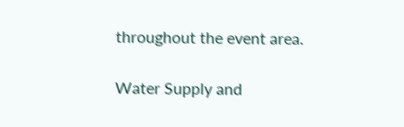throughout the event area.

Water Supply and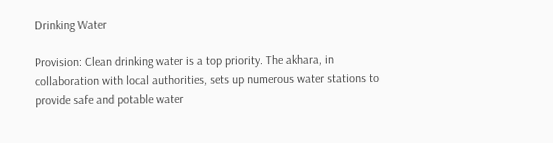Drinking Water

Provision: Clean drinking water is a top priority. The akhara, in collaboration with local authorities, sets up numerous water stations to provide safe and potable water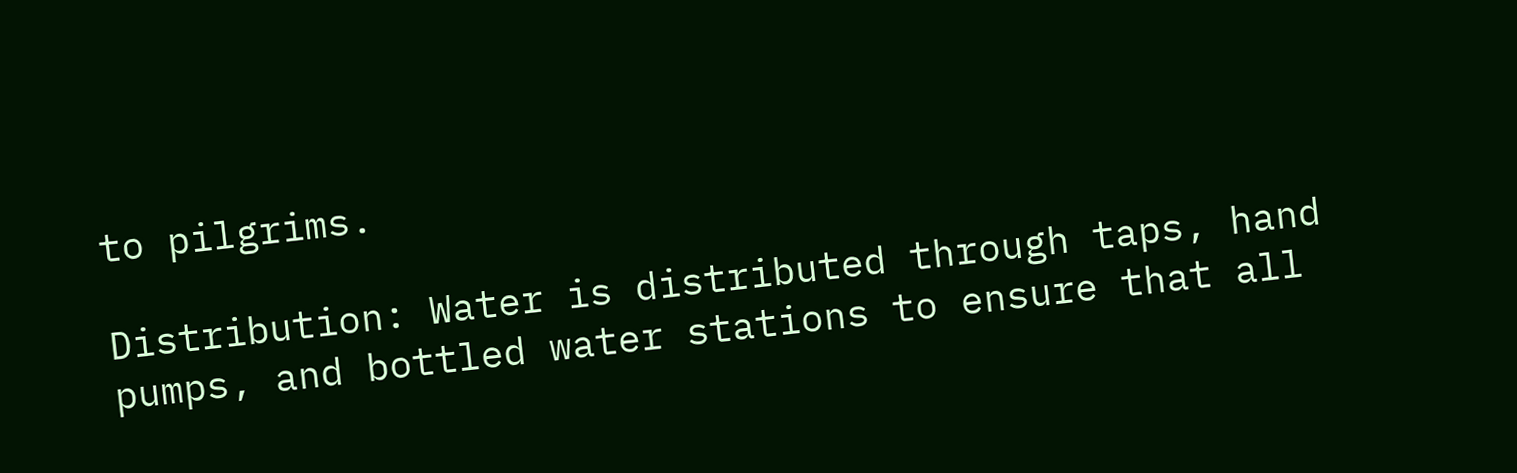to pilgrims.

Distribution: Water is distributed through taps, hand pumps, and bottled water stations to ensure that all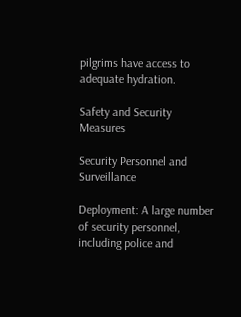pilgrims have access to adequate hydration.

Safety and Security Measures

Security Personnel and Surveillance

Deployment: A large number of security personnel, including police and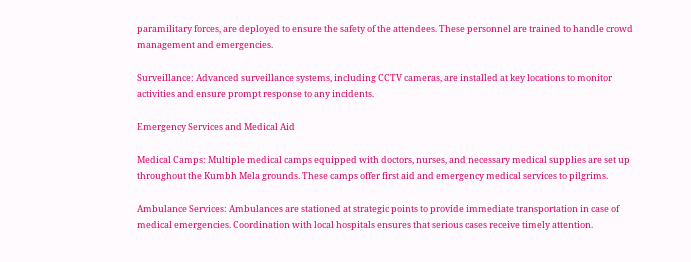paramilitary forces, are deployed to ensure the safety of the attendees. These personnel are trained to handle crowd management and emergencies.

Surveillance: Advanced surveillance systems, including CCTV cameras, are installed at key locations to monitor activities and ensure prompt response to any incidents.

Emergency Services and Medical Aid

Medical Camps: Multiple medical camps equipped with doctors, nurses, and necessary medical supplies are set up throughout the Kumbh Mela grounds. These camps offer first aid and emergency medical services to pilgrims.

Ambulance Services: Ambulances are stationed at strategic points to provide immediate transportation in case of medical emergencies. Coordination with local hospitals ensures that serious cases receive timely attention.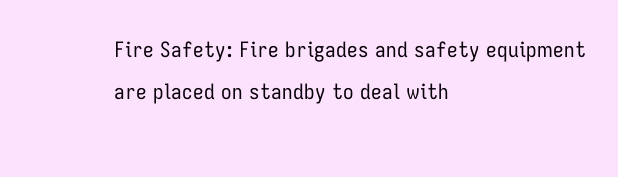Fire Safety: Fire brigades and safety equipment are placed on standby to deal with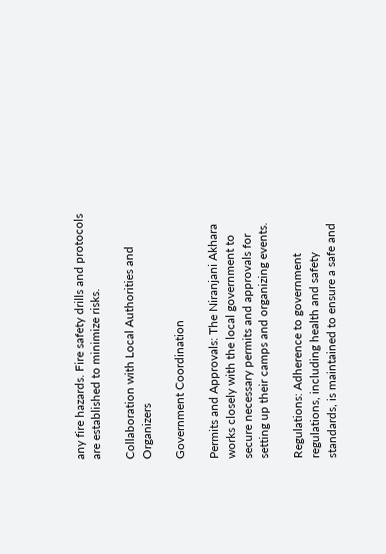any fire hazards. Fire safety drills and protocols are established to minimize risks.

Collaboration with Local Authorities and Organizers

Government Coordination

Permits and Approvals: The Niranjani Akhara works closely with the local government to secure necessary permits and approvals for setting up their camps and organizing events.

Regulations: Adherence to government regulations, including health and safety standards, is maintained to ensure a safe and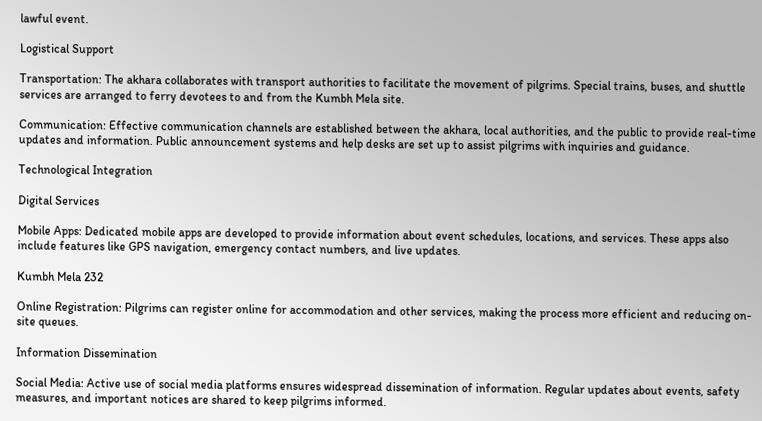lawful event.

Logistical Support

Transportation: The akhara collaborates with transport authorities to facilitate the movement of pilgrims. Special trains, buses, and shuttle services are arranged to ferry devotees to and from the Kumbh Mela site.

Communication: Effective communication channels are established between the akhara, local authorities, and the public to provide real-time updates and information. Public announcement systems and help desks are set up to assist pilgrims with inquiries and guidance.

Technological Integration

Digital Services

Mobile Apps: Dedicated mobile apps are developed to provide information about event schedules, locations, and services. These apps also include features like GPS navigation, emergency contact numbers, and live updates.

Kumbh Mela 232

Online Registration: Pilgrims can register online for accommodation and other services, making the process more efficient and reducing on-site queues.

Information Dissemination

Social Media: Active use of social media platforms ensures widespread dissemination of information. Regular updates about events, safety measures, and important notices are shared to keep pilgrims informed.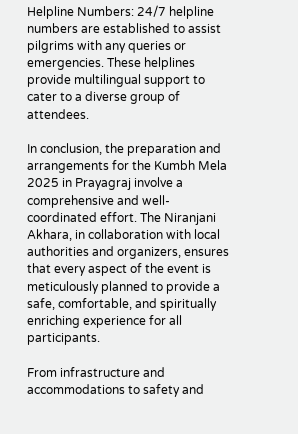Helpline Numbers: 24/7 helpline numbers are established to assist pilgrims with any queries or emergencies. These helplines provide multilingual support to cater to a diverse group of attendees.

In conclusion, the preparation and arrangements for the Kumbh Mela 2025 in Prayagraj involve a comprehensive and well-coordinated effort. The Niranjani Akhara, in collaboration with local authorities and organizers, ensures that every aspect of the event is meticulously planned to provide a safe, comfortable, and spiritually enriching experience for all participants.

From infrastructure and accommodations to safety and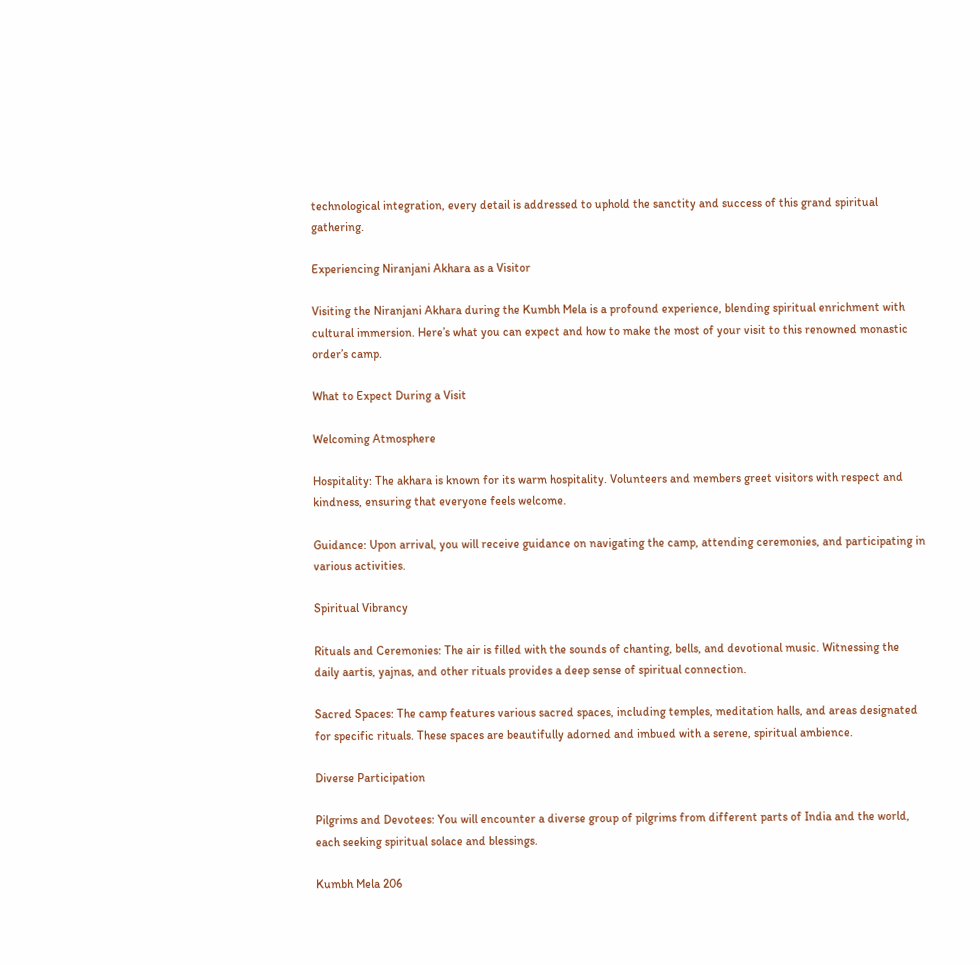technological integration, every detail is addressed to uphold the sanctity and success of this grand spiritual gathering.

Experiencing Niranjani Akhara as a Visitor

Visiting the Niranjani Akhara during the Kumbh Mela is a profound experience, blending spiritual enrichment with cultural immersion. Here’s what you can expect and how to make the most of your visit to this renowned monastic order’s camp.

What to Expect During a Visit

Welcoming Atmosphere

Hospitality: The akhara is known for its warm hospitality. Volunteers and members greet visitors with respect and kindness, ensuring that everyone feels welcome.

Guidance: Upon arrival, you will receive guidance on navigating the camp, attending ceremonies, and participating in various activities.

Spiritual Vibrancy

Rituals and Ceremonies: The air is filled with the sounds of chanting, bells, and devotional music. Witnessing the daily aartis, yajnas, and other rituals provides a deep sense of spiritual connection.

Sacred Spaces: The camp features various sacred spaces, including temples, meditation halls, and areas designated for specific rituals. These spaces are beautifully adorned and imbued with a serene, spiritual ambience.

Diverse Participation

Pilgrims and Devotees: You will encounter a diverse group of pilgrims from different parts of India and the world, each seeking spiritual solace and blessings.

Kumbh Mela 206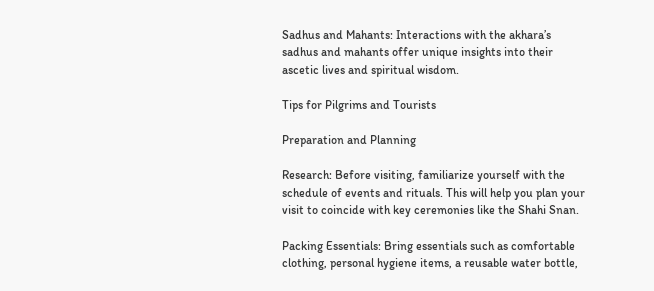Sadhus and Mahants: Interactions with the akhara’s sadhus and mahants offer unique insights into their ascetic lives and spiritual wisdom.

Tips for Pilgrims and Tourists

Preparation and Planning

Research: Before visiting, familiarize yourself with the schedule of events and rituals. This will help you plan your visit to coincide with key ceremonies like the Shahi Snan.

Packing Essentials: Bring essentials such as comfortable clothing, personal hygiene items, a reusable water bottle,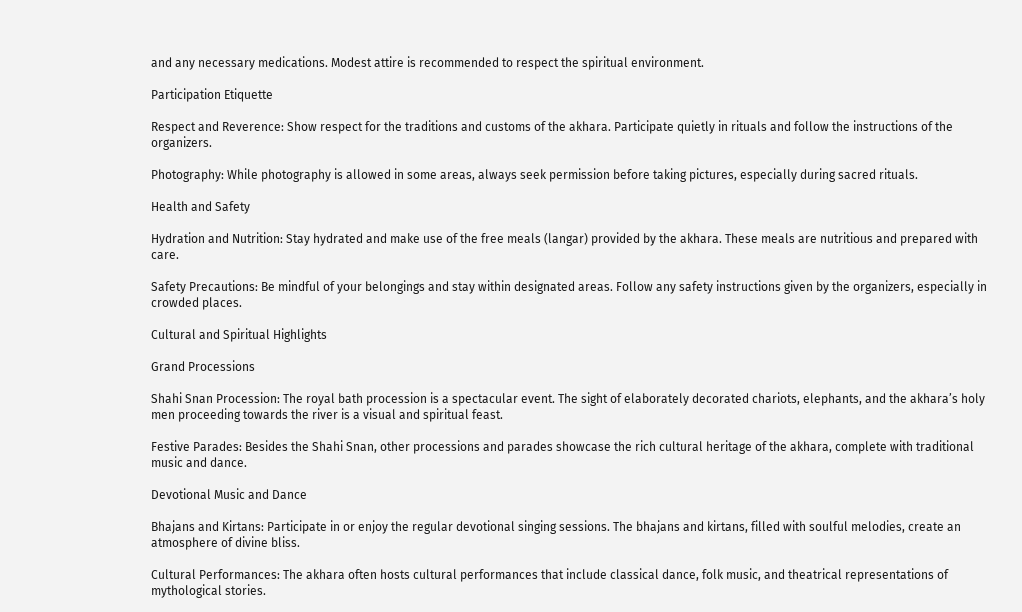and any necessary medications. Modest attire is recommended to respect the spiritual environment.

Participation Etiquette

Respect and Reverence: Show respect for the traditions and customs of the akhara. Participate quietly in rituals and follow the instructions of the organizers.

Photography: While photography is allowed in some areas, always seek permission before taking pictures, especially during sacred rituals.

Health and Safety

Hydration and Nutrition: Stay hydrated and make use of the free meals (langar) provided by the akhara. These meals are nutritious and prepared with care.

Safety Precautions: Be mindful of your belongings and stay within designated areas. Follow any safety instructions given by the organizers, especially in crowded places.

Cultural and Spiritual Highlights

Grand Processions

Shahi Snan Procession: The royal bath procession is a spectacular event. The sight of elaborately decorated chariots, elephants, and the akhara’s holy men proceeding towards the river is a visual and spiritual feast.

Festive Parades: Besides the Shahi Snan, other processions and parades showcase the rich cultural heritage of the akhara, complete with traditional music and dance.

Devotional Music and Dance

Bhajans and Kirtans: Participate in or enjoy the regular devotional singing sessions. The bhajans and kirtans, filled with soulful melodies, create an atmosphere of divine bliss.

Cultural Performances: The akhara often hosts cultural performances that include classical dance, folk music, and theatrical representations of mythological stories.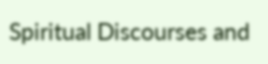Spiritual Discourses and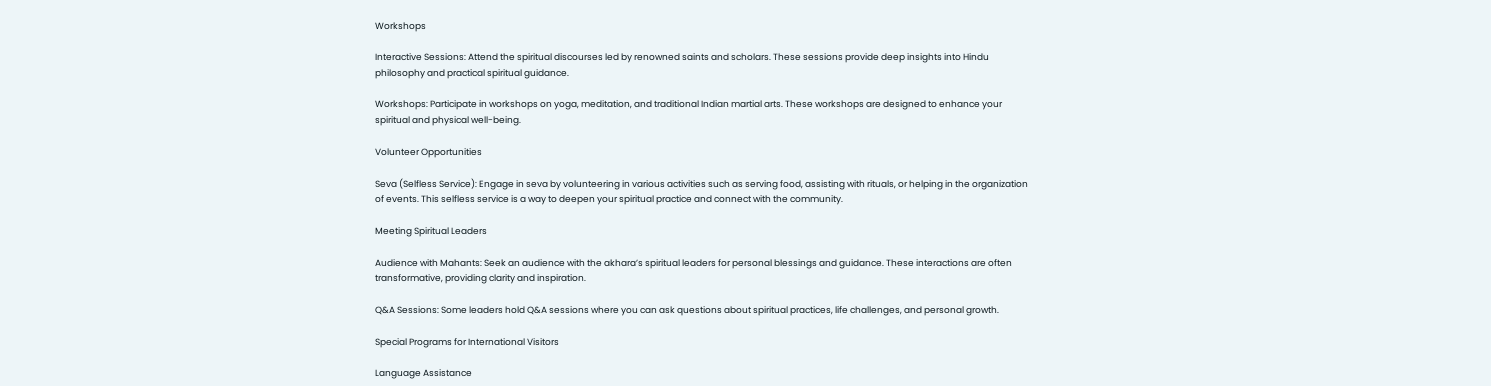Workshops

Interactive Sessions: Attend the spiritual discourses led by renowned saints and scholars. These sessions provide deep insights into Hindu philosophy and practical spiritual guidance.

Workshops: Participate in workshops on yoga, meditation, and traditional Indian martial arts. These workshops are designed to enhance your spiritual and physical well-being.

Volunteer Opportunities

Seva (Selfless Service): Engage in seva by volunteering in various activities such as serving food, assisting with rituals, or helping in the organization of events. This selfless service is a way to deepen your spiritual practice and connect with the community.

Meeting Spiritual Leaders

Audience with Mahants: Seek an audience with the akhara’s spiritual leaders for personal blessings and guidance. These interactions are often transformative, providing clarity and inspiration.

Q&A Sessions: Some leaders hold Q&A sessions where you can ask questions about spiritual practices, life challenges, and personal growth.

Special Programs for International Visitors

Language Assistance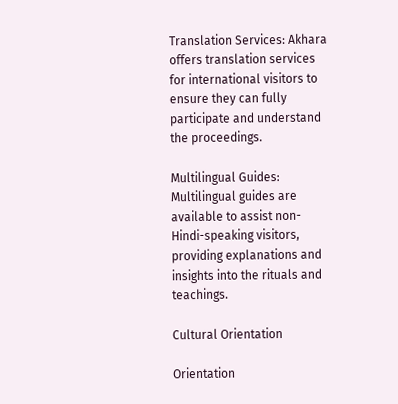Translation Services: Akhara offers translation services for international visitors to ensure they can fully participate and understand the proceedings.

Multilingual Guides: Multilingual guides are available to assist non-Hindi-speaking visitors, providing explanations and insights into the rituals and teachings.

Cultural Orientation

Orientation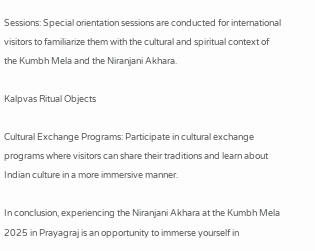Sessions: Special orientation sessions are conducted for international visitors to familiarize them with the cultural and spiritual context of the Kumbh Mela and the Niranjani Akhara.

Kalpvas Ritual Objects

Cultural Exchange Programs: Participate in cultural exchange programs where visitors can share their traditions and learn about Indian culture in a more immersive manner.

In conclusion, experiencing the Niranjani Akhara at the Kumbh Mela 2025 in Prayagraj is an opportunity to immerse yourself in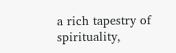a rich tapestry of spirituality,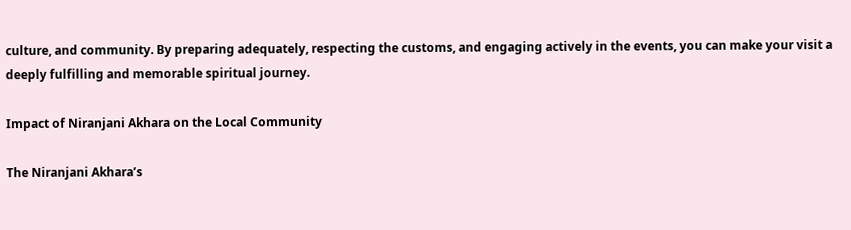culture, and community. By preparing adequately, respecting the customs, and engaging actively in the events, you can make your visit a deeply fulfilling and memorable spiritual journey.

Impact of Niranjani Akhara on the Local Community

The Niranjani Akhara’s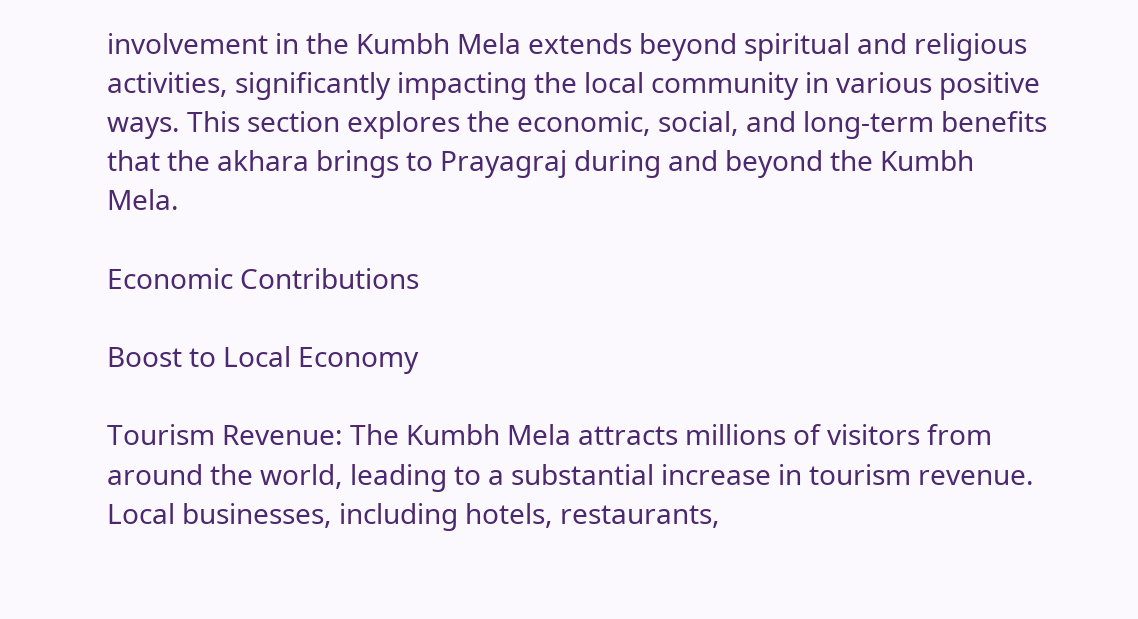involvement in the Kumbh Mela extends beyond spiritual and religious activities, significantly impacting the local community in various positive ways. This section explores the economic, social, and long-term benefits that the akhara brings to Prayagraj during and beyond the Kumbh Mela.

Economic Contributions

Boost to Local Economy

Tourism Revenue: The Kumbh Mela attracts millions of visitors from around the world, leading to a substantial increase in tourism revenue. Local businesses, including hotels, restaurants,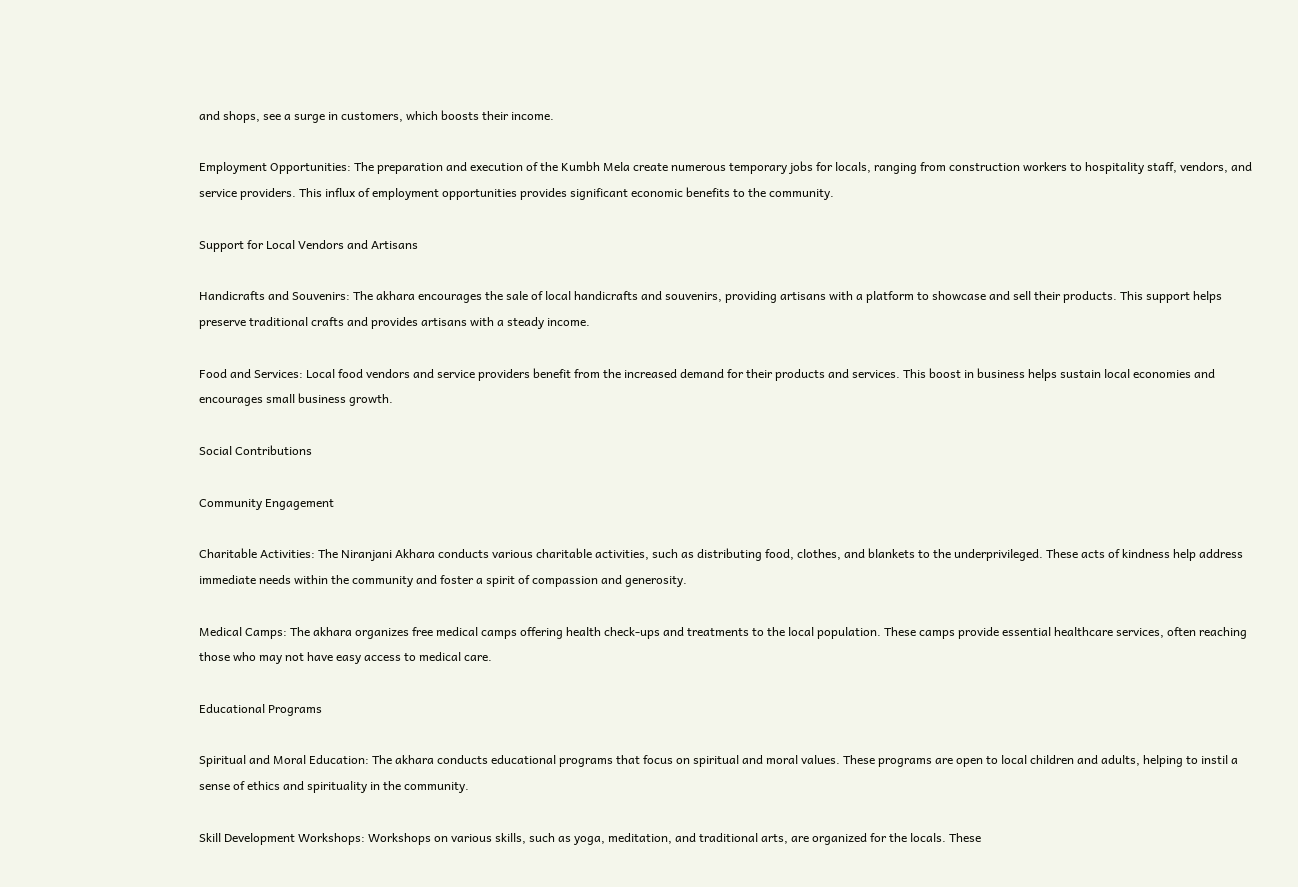and shops, see a surge in customers, which boosts their income.

Employment Opportunities: The preparation and execution of the Kumbh Mela create numerous temporary jobs for locals, ranging from construction workers to hospitality staff, vendors, and service providers. This influx of employment opportunities provides significant economic benefits to the community.

Support for Local Vendors and Artisans

Handicrafts and Souvenirs: The akhara encourages the sale of local handicrafts and souvenirs, providing artisans with a platform to showcase and sell their products. This support helps preserve traditional crafts and provides artisans with a steady income.

Food and Services: Local food vendors and service providers benefit from the increased demand for their products and services. This boost in business helps sustain local economies and encourages small business growth.

Social Contributions

Community Engagement

Charitable Activities: The Niranjani Akhara conducts various charitable activities, such as distributing food, clothes, and blankets to the underprivileged. These acts of kindness help address immediate needs within the community and foster a spirit of compassion and generosity.

Medical Camps: The akhara organizes free medical camps offering health check-ups and treatments to the local population. These camps provide essential healthcare services, often reaching those who may not have easy access to medical care.

Educational Programs

Spiritual and Moral Education: The akhara conducts educational programs that focus on spiritual and moral values. These programs are open to local children and adults, helping to instil a sense of ethics and spirituality in the community.

Skill Development Workshops: Workshops on various skills, such as yoga, meditation, and traditional arts, are organized for the locals. These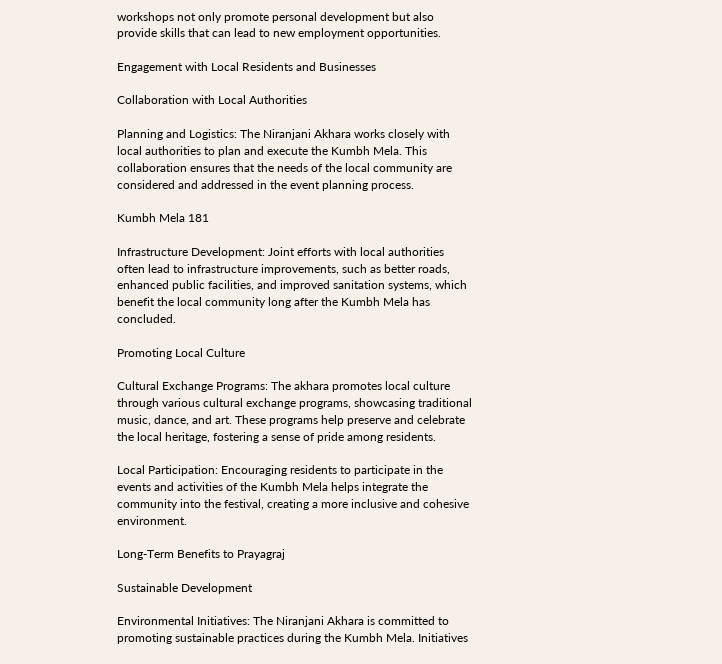workshops not only promote personal development but also provide skills that can lead to new employment opportunities.

Engagement with Local Residents and Businesses

Collaboration with Local Authorities

Planning and Logistics: The Niranjani Akhara works closely with local authorities to plan and execute the Kumbh Mela. This collaboration ensures that the needs of the local community are considered and addressed in the event planning process.

Kumbh Mela 181

Infrastructure Development: Joint efforts with local authorities often lead to infrastructure improvements, such as better roads, enhanced public facilities, and improved sanitation systems, which benefit the local community long after the Kumbh Mela has concluded.

Promoting Local Culture

Cultural Exchange Programs: The akhara promotes local culture through various cultural exchange programs, showcasing traditional music, dance, and art. These programs help preserve and celebrate the local heritage, fostering a sense of pride among residents.

Local Participation: Encouraging residents to participate in the events and activities of the Kumbh Mela helps integrate the community into the festival, creating a more inclusive and cohesive environment.

Long-Term Benefits to Prayagraj

Sustainable Development

Environmental Initiatives: The Niranjani Akhara is committed to promoting sustainable practices during the Kumbh Mela. Initiatives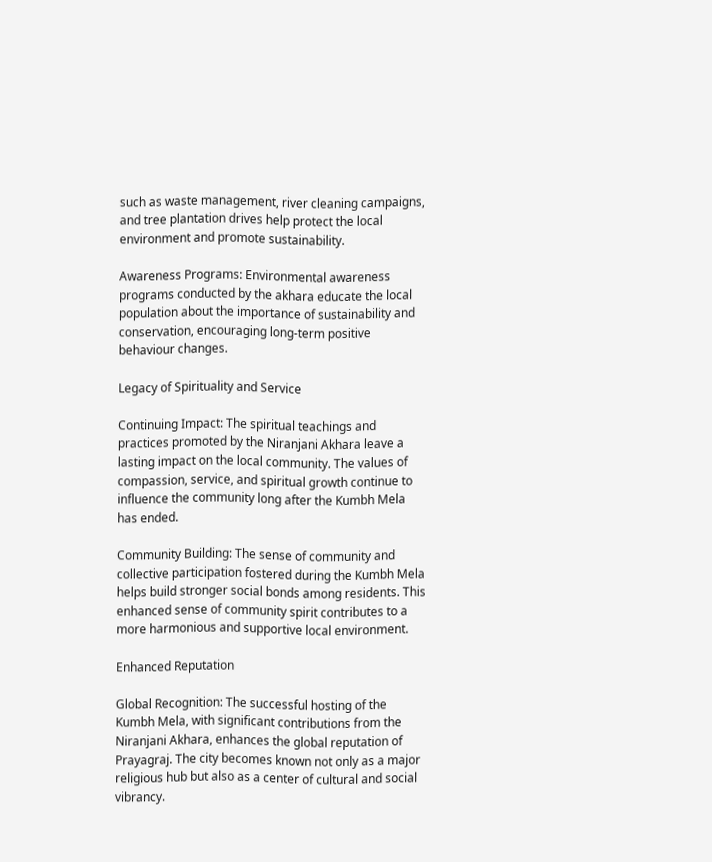such as waste management, river cleaning campaigns, and tree plantation drives help protect the local environment and promote sustainability.

Awareness Programs: Environmental awareness programs conducted by the akhara educate the local population about the importance of sustainability and conservation, encouraging long-term positive behaviour changes.

Legacy of Spirituality and Service

Continuing Impact: The spiritual teachings and practices promoted by the Niranjani Akhara leave a lasting impact on the local community. The values of compassion, service, and spiritual growth continue to influence the community long after the Kumbh Mela has ended.

Community Building: The sense of community and collective participation fostered during the Kumbh Mela helps build stronger social bonds among residents. This enhanced sense of community spirit contributes to a more harmonious and supportive local environment.

Enhanced Reputation

Global Recognition: The successful hosting of the Kumbh Mela, with significant contributions from the Niranjani Akhara, enhances the global reputation of Prayagraj. The city becomes known not only as a major religious hub but also as a center of cultural and social vibrancy.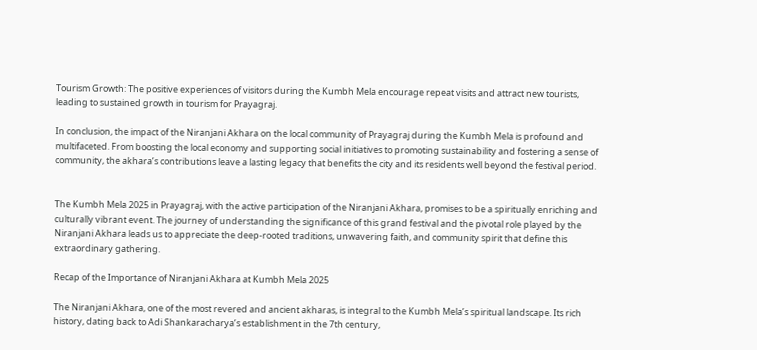Tourism Growth: The positive experiences of visitors during the Kumbh Mela encourage repeat visits and attract new tourists, leading to sustained growth in tourism for Prayagraj.

In conclusion, the impact of the Niranjani Akhara on the local community of Prayagraj during the Kumbh Mela is profound and multifaceted. From boosting the local economy and supporting social initiatives to promoting sustainability and fostering a sense of community, the akhara’s contributions leave a lasting legacy that benefits the city and its residents well beyond the festival period.


The Kumbh Mela 2025 in Prayagraj, with the active participation of the Niranjani Akhara, promises to be a spiritually enriching and culturally vibrant event. The journey of understanding the significance of this grand festival and the pivotal role played by the Niranjani Akhara leads us to appreciate the deep-rooted traditions, unwavering faith, and community spirit that define this extraordinary gathering.

Recap of the Importance of Niranjani Akhara at Kumbh Mela 2025

The Niranjani Akhara, one of the most revered and ancient akharas, is integral to the Kumbh Mela’s spiritual landscape. Its rich history, dating back to Adi Shankaracharya’s establishment in the 7th century,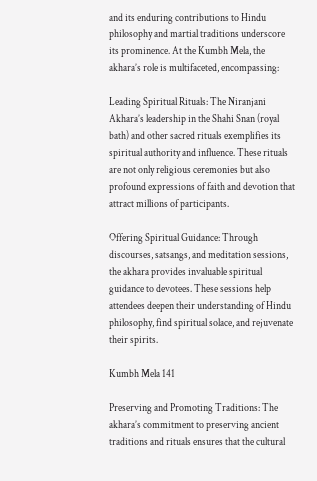and its enduring contributions to Hindu philosophy and martial traditions underscore its prominence. At the Kumbh Mela, the akhara’s role is multifaceted, encompassing:

Leading Spiritual Rituals: The Niranjani Akhara’s leadership in the Shahi Snan (royal bath) and other sacred rituals exemplifies its spiritual authority and influence. These rituals are not only religious ceremonies but also profound expressions of faith and devotion that attract millions of participants.

Offering Spiritual Guidance: Through discourses, satsangs, and meditation sessions, the akhara provides invaluable spiritual guidance to devotees. These sessions help attendees deepen their understanding of Hindu philosophy, find spiritual solace, and rejuvenate their spirits.

Kumbh Mela 141

Preserving and Promoting Traditions: The akhara’s commitment to preserving ancient traditions and rituals ensures that the cultural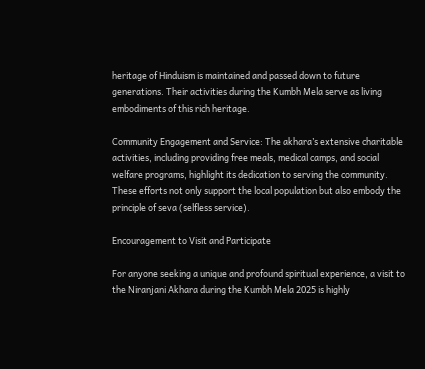heritage of Hinduism is maintained and passed down to future generations. Their activities during the Kumbh Mela serve as living embodiments of this rich heritage.

Community Engagement and Service: The akhara’s extensive charitable activities, including providing free meals, medical camps, and social welfare programs, highlight its dedication to serving the community. These efforts not only support the local population but also embody the principle of seva (selfless service).

Encouragement to Visit and Participate

For anyone seeking a unique and profound spiritual experience, a visit to the Niranjani Akhara during the Kumbh Mela 2025 is highly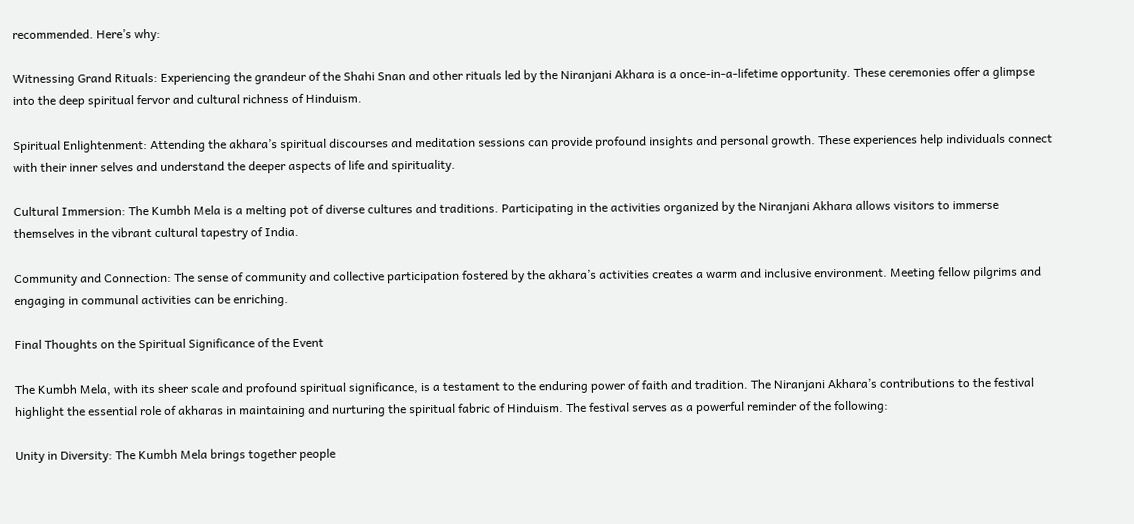recommended. Here’s why:

Witnessing Grand Rituals: Experiencing the grandeur of the Shahi Snan and other rituals led by the Niranjani Akhara is a once-in-a-lifetime opportunity. These ceremonies offer a glimpse into the deep spiritual fervor and cultural richness of Hinduism.

Spiritual Enlightenment: Attending the akhara’s spiritual discourses and meditation sessions can provide profound insights and personal growth. These experiences help individuals connect with their inner selves and understand the deeper aspects of life and spirituality.

Cultural Immersion: The Kumbh Mela is a melting pot of diverse cultures and traditions. Participating in the activities organized by the Niranjani Akhara allows visitors to immerse themselves in the vibrant cultural tapestry of India.

Community and Connection: The sense of community and collective participation fostered by the akhara’s activities creates a warm and inclusive environment. Meeting fellow pilgrims and engaging in communal activities can be enriching.

Final Thoughts on the Spiritual Significance of the Event

The Kumbh Mela, with its sheer scale and profound spiritual significance, is a testament to the enduring power of faith and tradition. The Niranjani Akhara’s contributions to the festival highlight the essential role of akharas in maintaining and nurturing the spiritual fabric of Hinduism. The festival serves as a powerful reminder of the following:

Unity in Diversity: The Kumbh Mela brings together people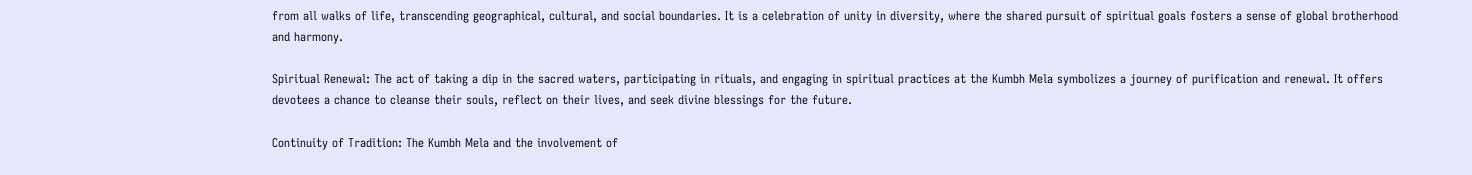from all walks of life, transcending geographical, cultural, and social boundaries. It is a celebration of unity in diversity, where the shared pursuit of spiritual goals fosters a sense of global brotherhood and harmony.

Spiritual Renewal: The act of taking a dip in the sacred waters, participating in rituals, and engaging in spiritual practices at the Kumbh Mela symbolizes a journey of purification and renewal. It offers devotees a chance to cleanse their souls, reflect on their lives, and seek divine blessings for the future.

Continuity of Tradition: The Kumbh Mela and the involvement of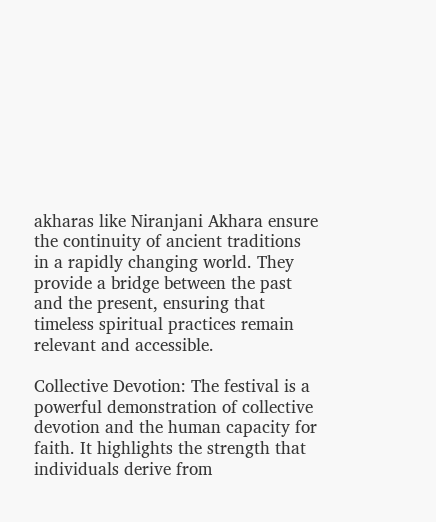akharas like Niranjani Akhara ensure the continuity of ancient traditions in a rapidly changing world. They provide a bridge between the past and the present, ensuring that timeless spiritual practices remain relevant and accessible.

Collective Devotion: The festival is a powerful demonstration of collective devotion and the human capacity for faith. It highlights the strength that individuals derive from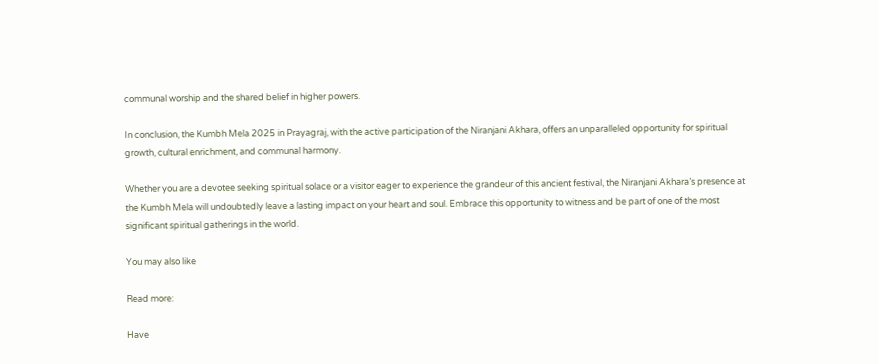communal worship and the shared belief in higher powers.

In conclusion, the Kumbh Mela 2025 in Prayagraj, with the active participation of the Niranjani Akhara, offers an unparalleled opportunity for spiritual growth, cultural enrichment, and communal harmony.

Whether you are a devotee seeking spiritual solace or a visitor eager to experience the grandeur of this ancient festival, the Niranjani Akhara’s presence at the Kumbh Mela will undoubtedly leave a lasting impact on your heart and soul. Embrace this opportunity to witness and be part of one of the most significant spiritual gatherings in the world.

You may also like

Read more:

Have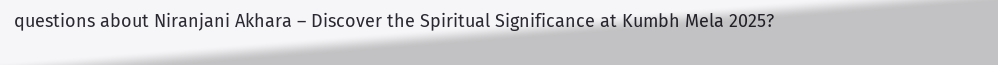questions about Niranjani Akhara – Discover the Spiritual Significance at Kumbh Mela 2025?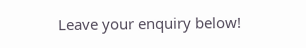Leave your enquiry below!